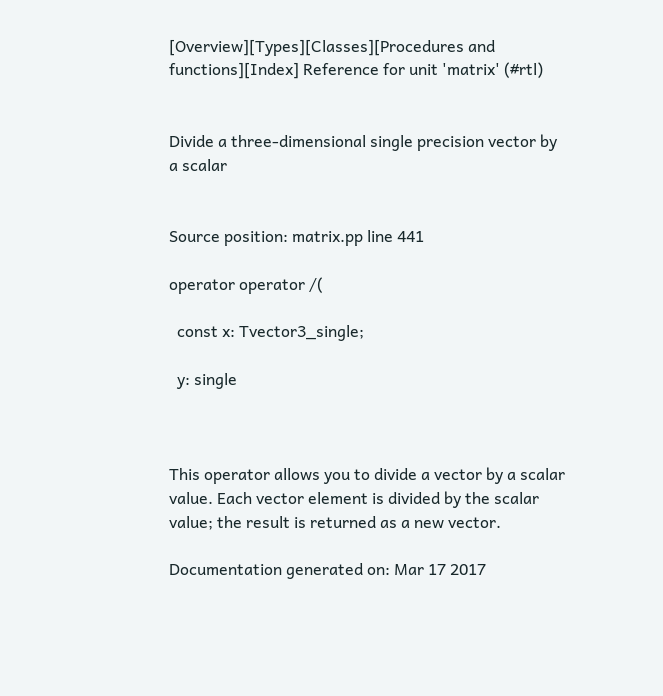[Overview][Types][Classes][Procedures and functions][Index] Reference for unit 'matrix' (#rtl)


Divide a three-dimensional single precision vector by a scalar


Source position: matrix.pp line 441

operator operator /(

  const x: Tvector3_single;

  y: single



This operator allows you to divide a vector by a scalar value. Each vector element is divided by the scalar value; the result is returned as a new vector.

Documentation generated on: Mar 17 2017